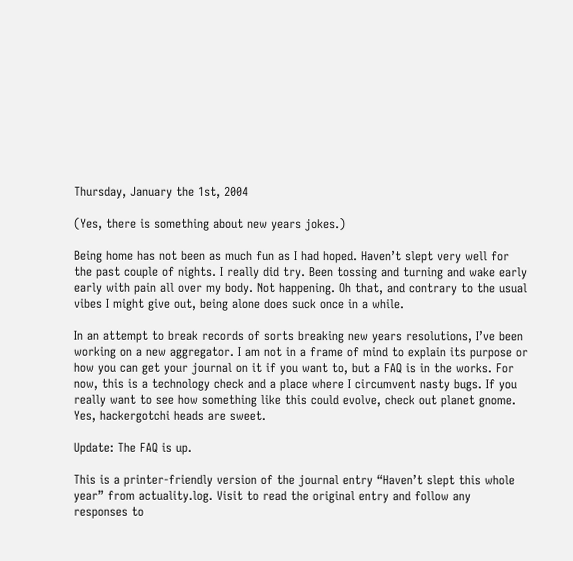Thursday, January the 1st, 2004

(Yes, there is something about new years jokes.)

Being home has not been as much fun as I had hoped. Haven’t slept very well for the past couple of nights. I really did try. Been tossing and turning and wake early early with pain all over my body. Not happening. Oh that, and contrary to the usual vibes I might give out, being alone does suck once in a while.

In an attempt to break records of sorts breaking new years resolutions, I’ve been working on a new aggregator. I am not in a frame of mind to explain its purpose or how you can get your journal on it if you want to, but a FAQ is in the works. For now, this is a technology check and a place where I circumvent nasty bugs. If you really want to see how something like this could evolve, check out planet gnome. Yes, hackergotchi heads are sweet.

Update: The FAQ is up.

This is a printer-friendly version of the journal entry “Haven’t slept this whole year” from actuality.log. Visit to read the original entry and follow any responses to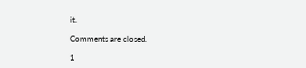it.

Comments are closed.

1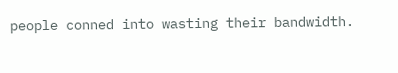people conned into wasting their bandwidth.